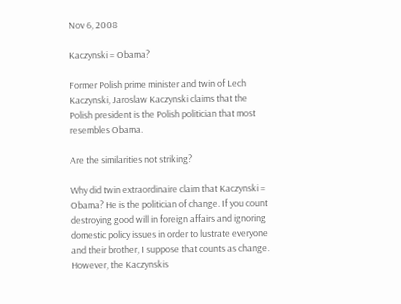Nov 6, 2008

Kaczynski = Obama?

Former Polish prime minister and twin of Lech Kaczynski, Jaroslaw Kaczynski claims that the Polish president is the Polish politician that most resembles Obama.

Are the similarities not striking?

Why did twin extraordinaire claim that Kaczynski = Obama? He is the politician of change. If you count destroying good will in foreign affairs and ignoring domestic policy issues in order to lustrate everyone and their brother, I suppose that counts as change. However, the Kaczynskis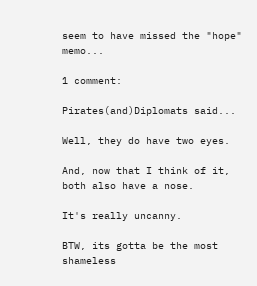seem to have missed the "hope" memo...

1 comment:

Pirates(and)Diplomats said...

Well, they do have two eyes.

And, now that I think of it, both also have a nose.

It's really uncanny.

BTW, its gotta be the most shameless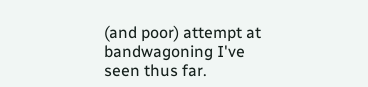(and poor) attempt at bandwagoning I've seen thus far.